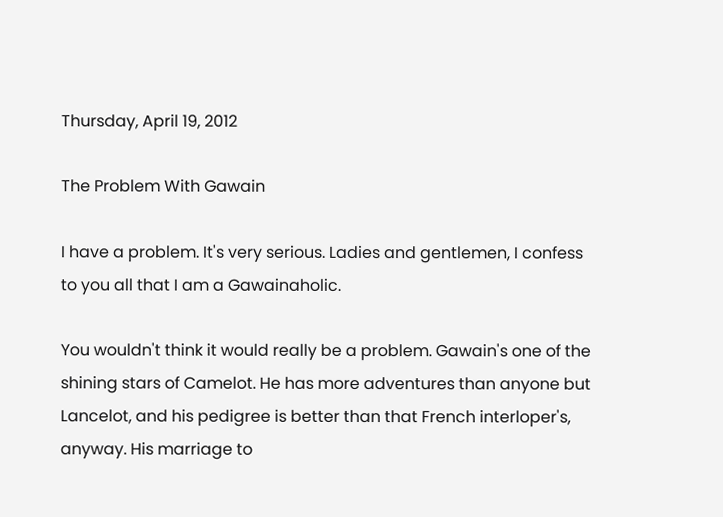Thursday, April 19, 2012

The Problem With Gawain

I have a problem. It's very serious. Ladies and gentlemen, I confess to you all that I am a Gawainaholic.

You wouldn't think it would really be a problem. Gawain's one of the shining stars of Camelot. He has more adventures than anyone but Lancelot, and his pedigree is better than that French interloper's, anyway. His marriage to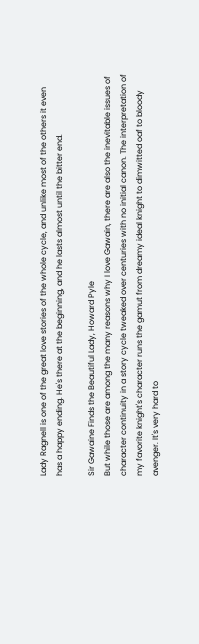Lady Ragnell is one of the great love stories of the whole cycle, and unlike most of the others it even has a happy ending. He's there at the beginning, and he lasts almost until the bitter end.

Sir Gawaine Finds the Beautiful Lady, Howard Pyle
But while those are among the many reasons why I love Gawain, there are also the inevitable issues of character continuity in a story cycle tweaked over centuries with no initial canon. The interpretation of my favorite knight's character runs the gamut from dreamy ideal knight to dimwitted oaf to bloody avenger. It's very hard to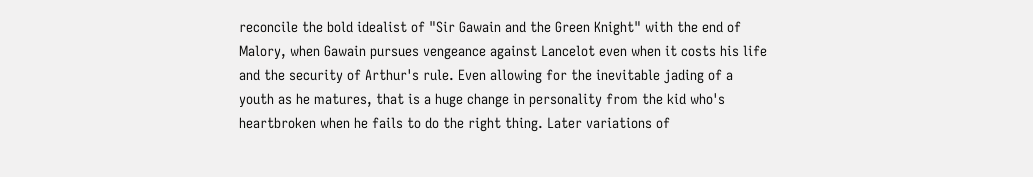reconcile the bold idealist of "Sir Gawain and the Green Knight" with the end of Malory, when Gawain pursues vengeance against Lancelot even when it costs his life and the security of Arthur's rule. Even allowing for the inevitable jading of a youth as he matures, that is a huge change in personality from the kid who's heartbroken when he fails to do the right thing. Later variations of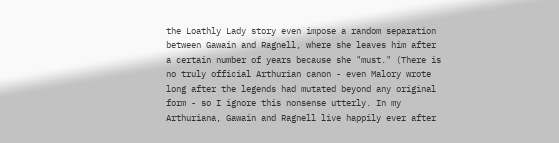the Loathly Lady story even impose a random separation between Gawain and Ragnell, where she leaves him after a certain number of years because she "must." (There is no truly official Arthurian canon - even Malory wrote long after the legends had mutated beyond any original form - so I ignore this nonsense utterly. In my Arthuriana, Gawain and Ragnell live happily ever after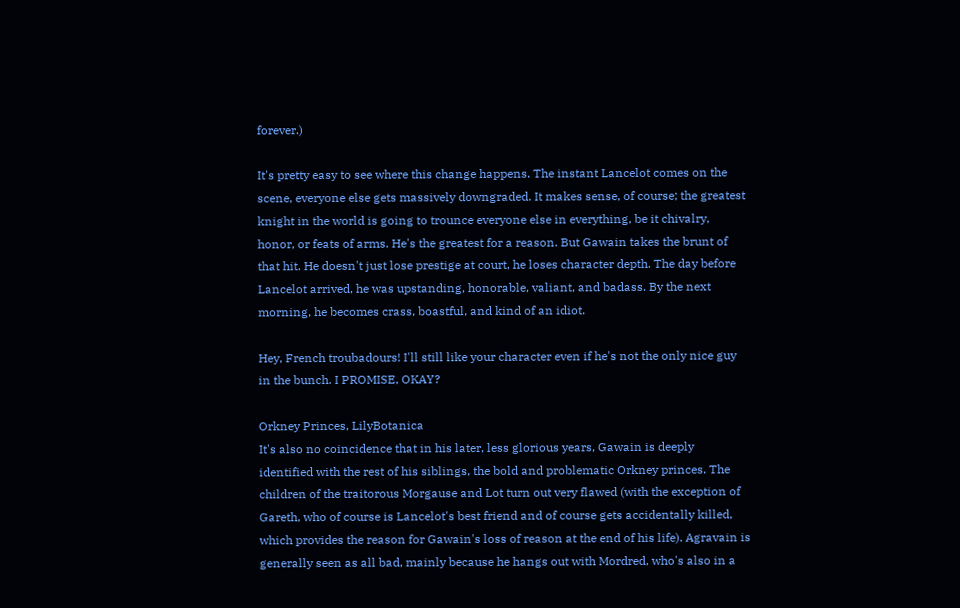forever.)

It's pretty easy to see where this change happens. The instant Lancelot comes on the scene, everyone else gets massively downgraded. It makes sense, of course; the greatest knight in the world is going to trounce everyone else in everything, be it chivalry, honor, or feats of arms. He's the greatest for a reason. But Gawain takes the brunt of that hit. He doesn't just lose prestige at court, he loses character depth. The day before Lancelot arrived, he was upstanding, honorable, valiant, and badass. By the next morning, he becomes crass, boastful, and kind of an idiot.

Hey, French troubadours! I'll still like your character even if he's not the only nice guy in the bunch. I PROMISE, OKAY?

Orkney Princes, LilyBotanica
It's also no coincidence that in his later, less glorious years, Gawain is deeply identified with the rest of his siblings, the bold and problematic Orkney princes. The children of the traitorous Morgause and Lot turn out very flawed (with the exception of Gareth, who of course is Lancelot's best friend and of course gets accidentally killed, which provides the reason for Gawain's loss of reason at the end of his life). Agravain is generally seen as all bad, mainly because he hangs out with Mordred, who's also in a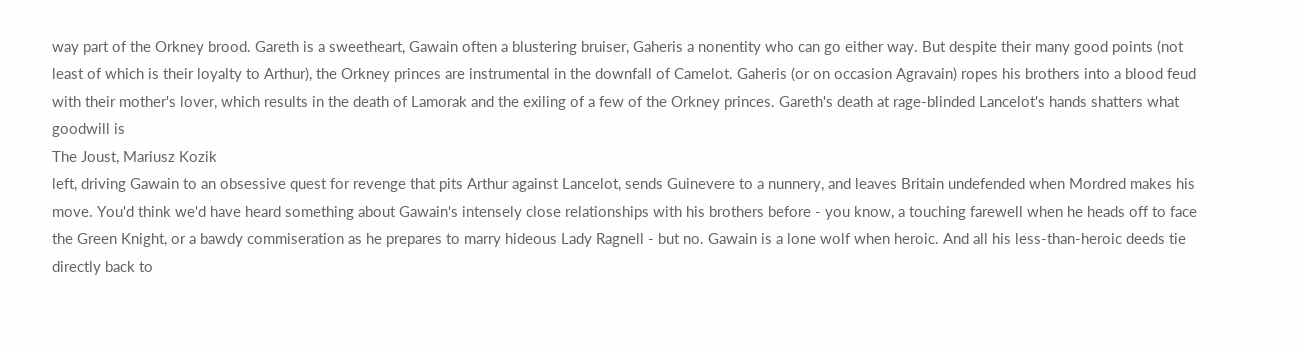way part of the Orkney brood. Gareth is a sweetheart, Gawain often a blustering bruiser, Gaheris a nonentity who can go either way. But despite their many good points (not least of which is their loyalty to Arthur), the Orkney princes are instrumental in the downfall of Camelot. Gaheris (or on occasion Agravain) ropes his brothers into a blood feud with their mother's lover, which results in the death of Lamorak and the exiling of a few of the Orkney princes. Gareth's death at rage-blinded Lancelot's hands shatters what goodwill is
The Joust, Mariusz Kozik
left, driving Gawain to an obsessive quest for revenge that pits Arthur against Lancelot, sends Guinevere to a nunnery, and leaves Britain undefended when Mordred makes his move. You'd think we'd have heard something about Gawain's intensely close relationships with his brothers before - you know, a touching farewell when he heads off to face the Green Knight, or a bawdy commiseration as he prepares to marry hideous Lady Ragnell - but no. Gawain is a lone wolf when heroic. And all his less-than-heroic deeds tie directly back to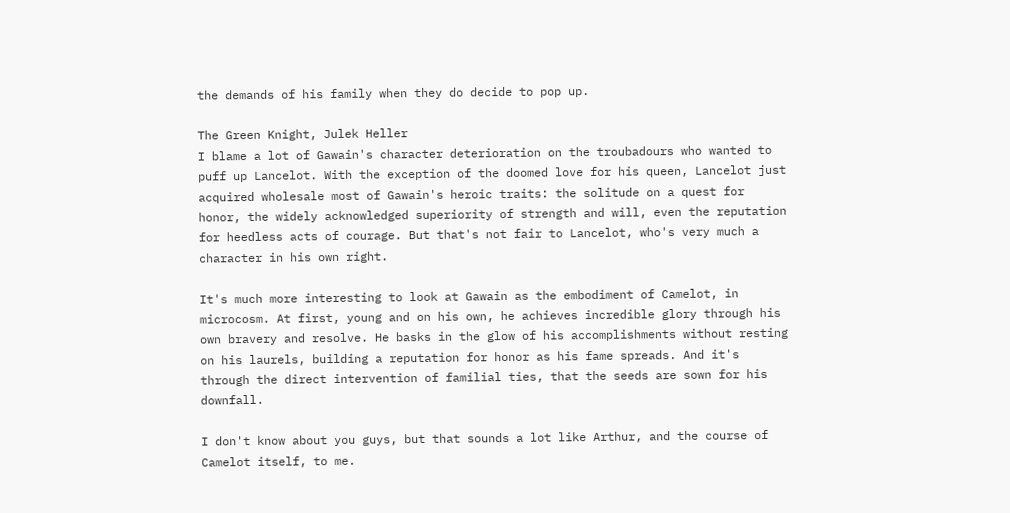the demands of his family when they do decide to pop up.

The Green Knight, Julek Heller
I blame a lot of Gawain's character deterioration on the troubadours who wanted to puff up Lancelot. With the exception of the doomed love for his queen, Lancelot just acquired wholesale most of Gawain's heroic traits: the solitude on a quest for honor, the widely acknowledged superiority of strength and will, even the reputation for heedless acts of courage. But that's not fair to Lancelot, who's very much a character in his own right.

It's much more interesting to look at Gawain as the embodiment of Camelot, in microcosm. At first, young and on his own, he achieves incredible glory through his own bravery and resolve. He basks in the glow of his accomplishments without resting on his laurels, building a reputation for honor as his fame spreads. And it's through the direct intervention of familial ties, that the seeds are sown for his downfall.

I don't know about you guys, but that sounds a lot like Arthur, and the course of Camelot itself, to me.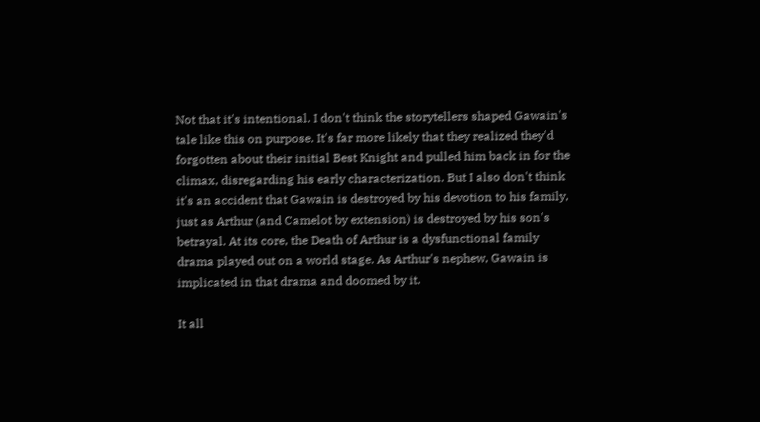Not that it's intentional. I don't think the storytellers shaped Gawain's tale like this on purpose. It's far more likely that they realized they'd forgotten about their initial Best Knight and pulled him back in for the climax, disregarding his early characterization. But I also don't think it's an accident that Gawain is destroyed by his devotion to his family, just as Arthur (and Camelot by extension) is destroyed by his son's betrayal. At its core, the Death of Arthur is a dysfunctional family drama played out on a world stage. As Arthur's nephew, Gawain is implicated in that drama and doomed by it.

It all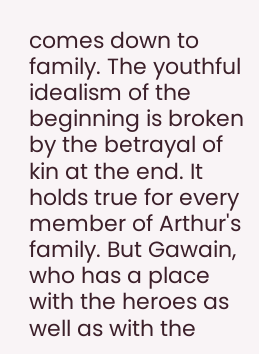comes down to family. The youthful idealism of the beginning is broken by the betrayal of kin at the end. It holds true for every member of Arthur's family. But Gawain, who has a place with the heroes as well as with the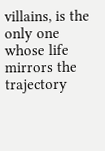villains, is the only one whose life mirrors the trajectory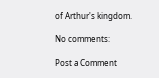of Arthur's kingdom.

No comments:

Post a Comment